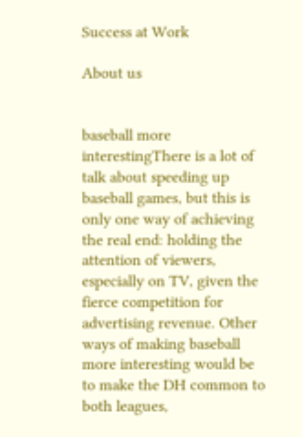Success at Work

About us


baseball more interestingThere is a lot of talk about speeding up baseball games, but this is only one way of achieving the real end: holding the attention of viewers, especially on TV, given the fierce competition for advertising revenue. Other ways of making baseball more interesting would be to make the DH common to both leagues,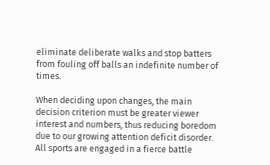eliminate deliberate walks and stop batters from fouling off balls an indefinite number of times.

When deciding upon changes, the main decision criterion must be greater viewer interest and numbers, thus reducing boredom due to our growing attention deficit disorder. All sports are engaged in a fierce battle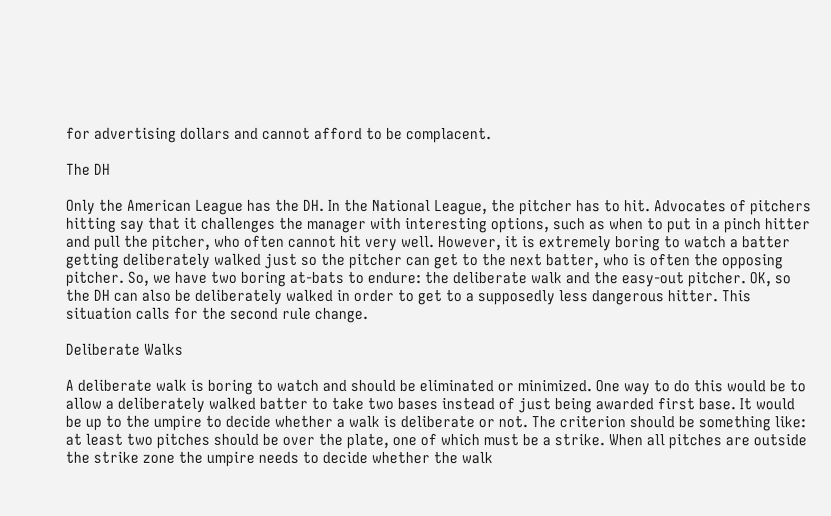for advertising dollars and cannot afford to be complacent.

The DH

Only the American League has the DH. In the National League, the pitcher has to hit. Advocates of pitchers hitting say that it challenges the manager with interesting options, such as when to put in a pinch hitter and pull the pitcher, who often cannot hit very well. However, it is extremely boring to watch a batter getting deliberately walked just so the pitcher can get to the next batter, who is often the opposing pitcher. So, we have two boring at-bats to endure: the deliberate walk and the easy-out pitcher. OK, so the DH can also be deliberately walked in order to get to a supposedly less dangerous hitter. This situation calls for the second rule change.

Deliberate Walks

A deliberate walk is boring to watch and should be eliminated or minimized. One way to do this would be to allow a deliberately walked batter to take two bases instead of just being awarded first base. It would be up to the umpire to decide whether a walk is deliberate or not. The criterion should be something like: at least two pitches should be over the plate, one of which must be a strike. When all pitches are outside the strike zone the umpire needs to decide whether the walk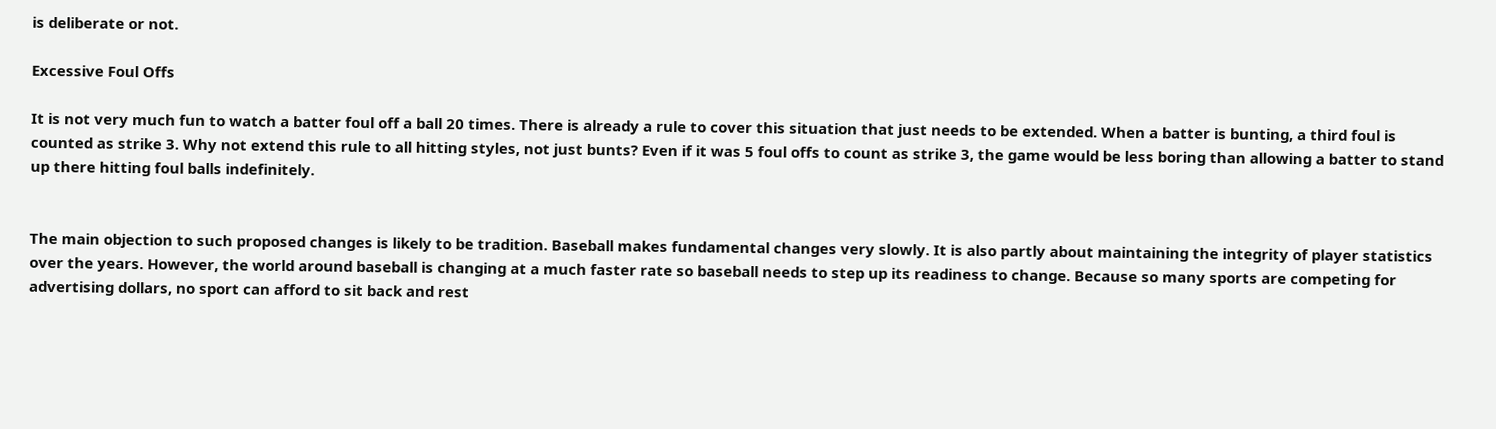is deliberate or not.

Excessive Foul Offs

It is not very much fun to watch a batter foul off a ball 20 times. There is already a rule to cover this situation that just needs to be extended. When a batter is bunting, a third foul is counted as strike 3. Why not extend this rule to all hitting styles, not just bunts? Even if it was 5 foul offs to count as strike 3, the game would be less boring than allowing a batter to stand up there hitting foul balls indefinitely.


The main objection to such proposed changes is likely to be tradition. Baseball makes fundamental changes very slowly. It is also partly about maintaining the integrity of player statistics over the years. However, the world around baseball is changing at a much faster rate so baseball needs to step up its readiness to change. Because so many sports are competing for advertising dollars, no sport can afford to sit back and rest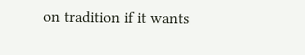on tradition if it wants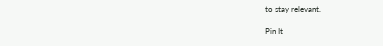to stay relevant.

Pin It